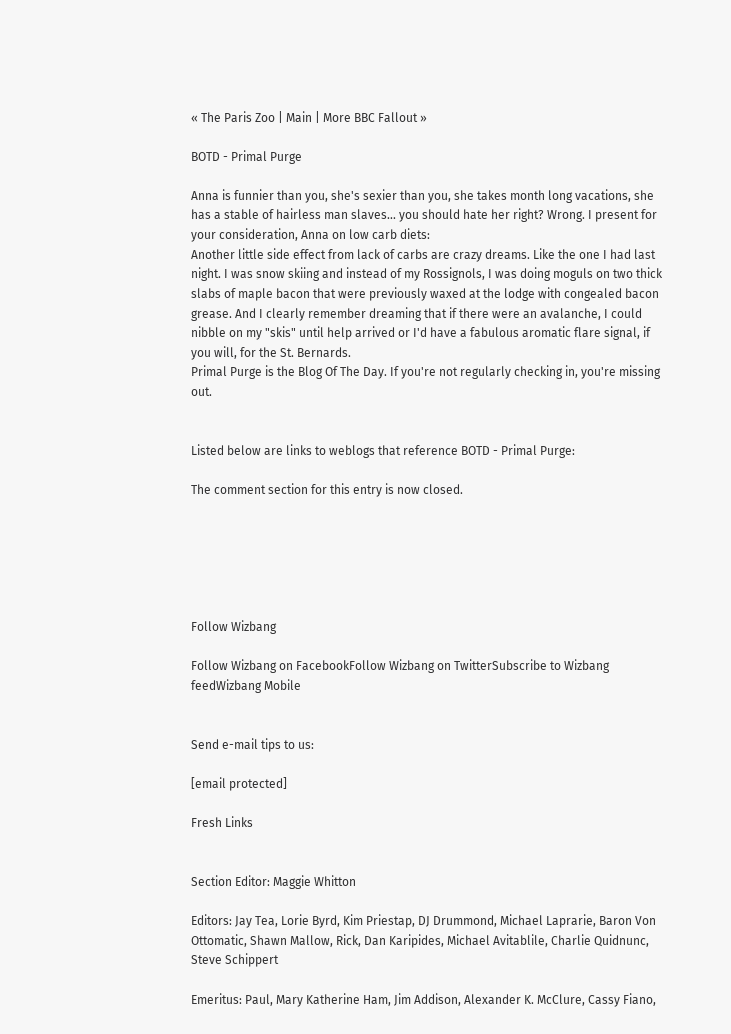« The Paris Zoo | Main | More BBC Fallout »

BOTD - Primal Purge

Anna is funnier than you, she's sexier than you, she takes month long vacations, she has a stable of hairless man slaves... you should hate her right? Wrong. I present for your consideration, Anna on low carb diets:
Another little side effect from lack of carbs are crazy dreams. Like the one I had last night. I was snow skiing and instead of my Rossignols, I was doing moguls on two thick slabs of maple bacon that were previously waxed at the lodge with congealed bacon grease. And I clearly remember dreaming that if there were an avalanche, I could nibble on my "skis" until help arrived or I'd have a fabulous aromatic flare signal, if you will, for the St. Bernards.
Primal Purge is the Blog Of The Day. If you're not regularly checking in, you're missing out.


Listed below are links to weblogs that reference BOTD - Primal Purge:

The comment section for this entry is now closed.






Follow Wizbang

Follow Wizbang on FacebookFollow Wizbang on TwitterSubscribe to Wizbang feedWizbang Mobile


Send e-mail tips to us:

[email protected]

Fresh Links


Section Editor: Maggie Whitton

Editors: Jay Tea, Lorie Byrd, Kim Priestap, DJ Drummond, Michael Laprarie, Baron Von Ottomatic, Shawn Mallow, Rick, Dan Karipides, Michael Avitablile, Charlie Quidnunc, Steve Schippert

Emeritus: Paul, Mary Katherine Ham, Jim Addison, Alexander K. McClure, Cassy Fiano,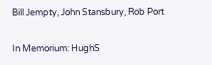Bill Jempty, John Stansbury, Rob Port

In Memorium: HughS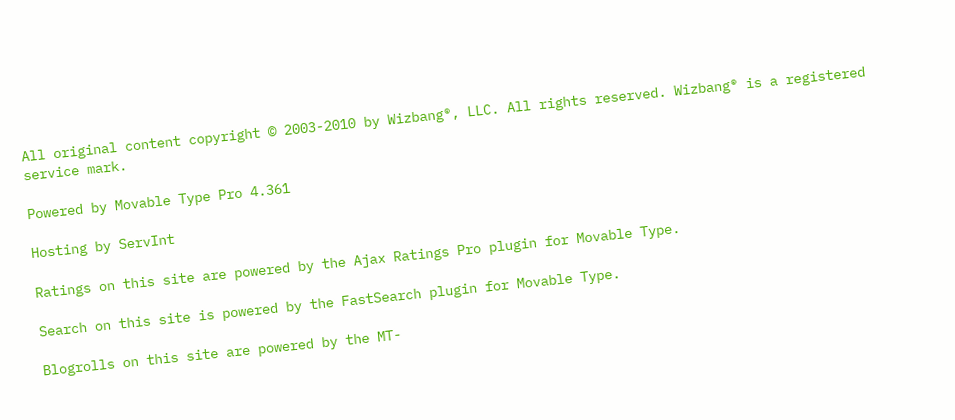All original content copyright © 2003-2010 by Wizbang®, LLC. All rights reserved. Wizbang® is a registered service mark.

Powered by Movable Type Pro 4.361

Hosting by ServInt

Ratings on this site are powered by the Ajax Ratings Pro plugin for Movable Type.

Search on this site is powered by the FastSearch plugin for Movable Type.

Blogrolls on this site are powered by the MT-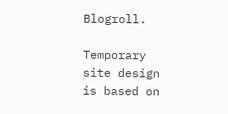Blogroll.

Temporary site design is based on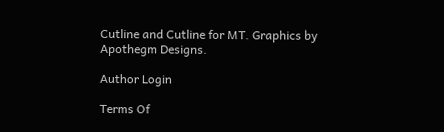Cutline and Cutline for MT. Graphics by Apothegm Designs.

Author Login

Terms Of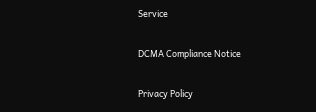Service

DCMA Compliance Notice

Privacy Policy